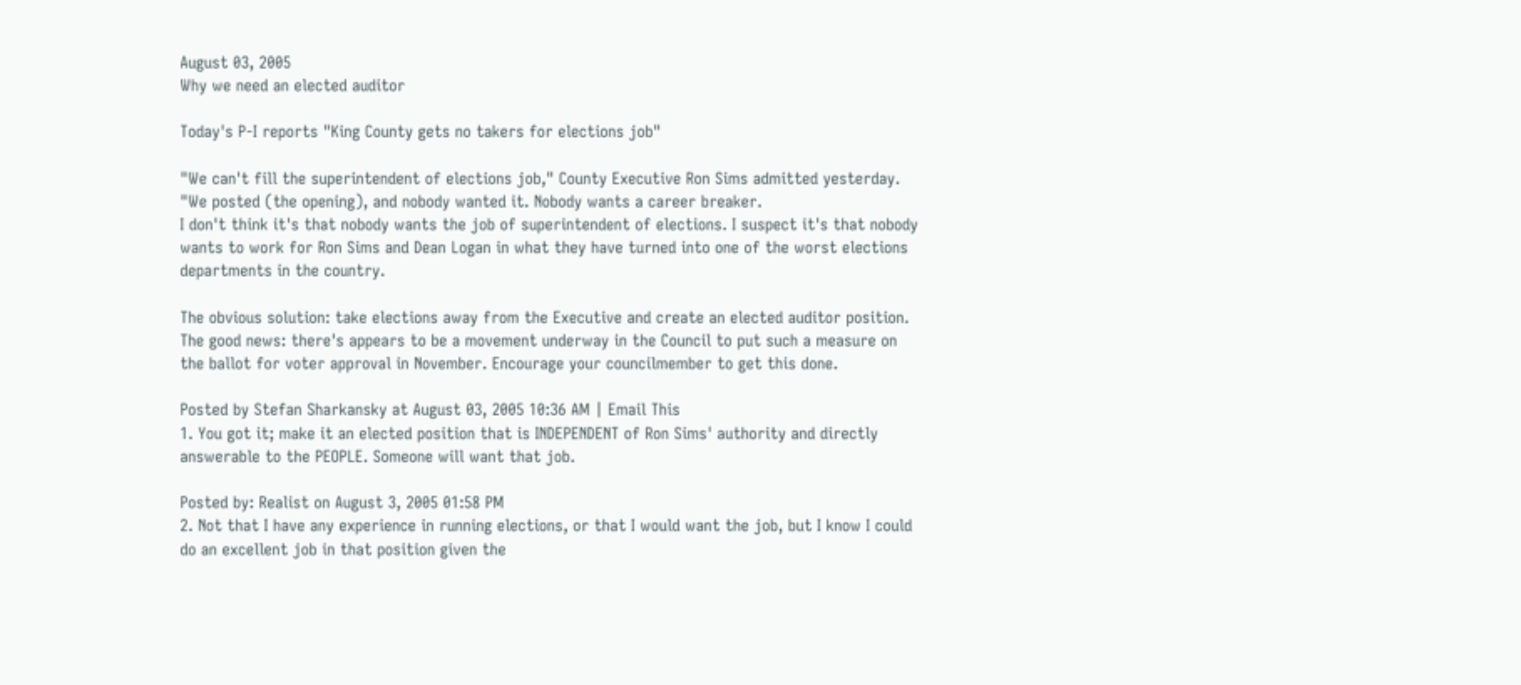August 03, 2005
Why we need an elected auditor

Today's P-I reports "King County gets no takers for elections job"

"We can't fill the superintendent of elections job," County Executive Ron Sims admitted yesterday. "We posted (the opening), and nobody wanted it. Nobody wants a career breaker.
I don't think it's that nobody wants the job of superintendent of elections. I suspect it's that nobody wants to work for Ron Sims and Dean Logan in what they have turned into one of the worst elections departments in the country.

The obvious solution: take elections away from the Executive and create an elected auditor position. The good news: there's appears to be a movement underway in the Council to put such a measure on the ballot for voter approval in November. Encourage your councilmember to get this done.

Posted by Stefan Sharkansky at August 03, 2005 10:36 AM | Email This
1. You got it; make it an elected position that is INDEPENDENT of Ron Sims' authority and directly answerable to the PEOPLE. Someone will want that job.

Posted by: Realist on August 3, 2005 01:58 PM
2. Not that I have any experience in running elections, or that I would want the job, but I know I could do an excellent job in that position given the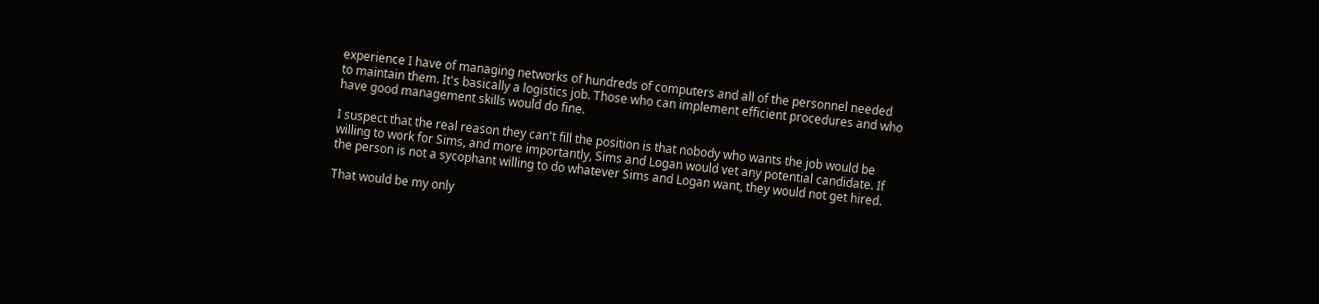experience I have of managing networks of hundreds of computers and all of the personnel needed to maintain them. It's basically a logistics job. Those who can implement efficient procedures and who have good management skills would do fine.

I suspect that the real reason they can't fill the position is that nobody who wants the job would be willing to work for Sims, and more importantly, Sims and Logan would vet any potential candidate. If the person is not a sycophant willing to do whatever Sims and Logan want, they would not get hired.

That would be my only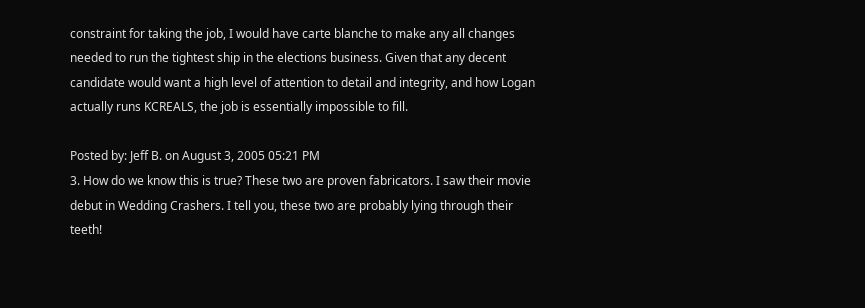constraint for taking the job, I would have carte blanche to make any all changes needed to run the tightest ship in the elections business. Given that any decent candidate would want a high level of attention to detail and integrity, and how Logan actually runs KCREALS, the job is essentially impossible to fill.

Posted by: Jeff B. on August 3, 2005 05:21 PM
3. How do we know this is true? These two are proven fabricators. I saw their movie debut in Wedding Crashers. I tell you, these two are probably lying through their teeth!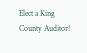Elect a King County Auditor!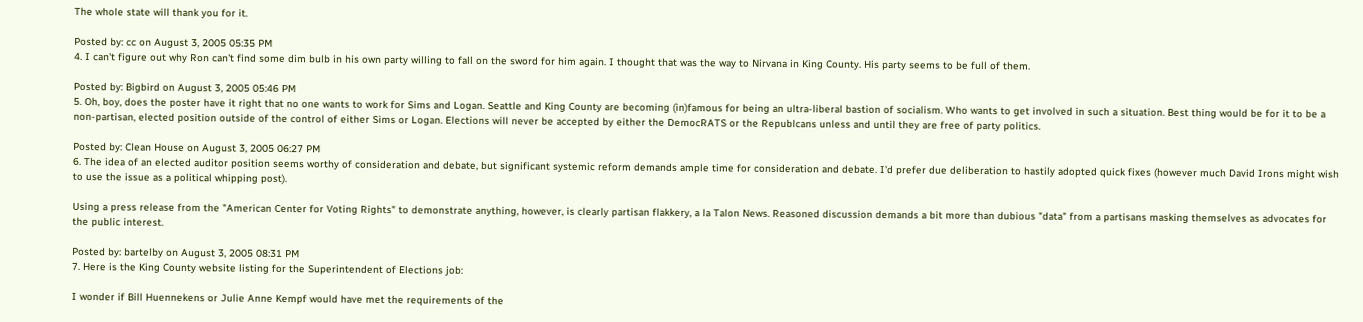The whole state will thank you for it.

Posted by: cc on August 3, 2005 05:35 PM
4. I can't figure out why Ron can't find some dim bulb in his own party willing to fall on the sword for him again. I thought that was the way to Nirvana in King County. His party seems to be full of them.

Posted by: Bigbird on August 3, 2005 05:46 PM
5. Oh, boy, does the poster have it right that no one wants to work for Sims and Logan. Seattle and King County are becoming (in)famous for being an ultra-liberal bastion of socialism. Who wants to get involved in such a situation. Best thing would be for it to be a non-partisan, elected position outside of the control of either Sims or Logan. Elections will never be accepted by either the DemocRATS or the Republcans unless and until they are free of party politics.

Posted by: Clean House on August 3, 2005 06:27 PM
6. The idea of an elected auditor position seems worthy of consideration and debate, but significant systemic reform demands ample time for consideration and debate. I'd prefer due deliberation to hastily adopted quick fixes (however much David Irons might wish to use the issue as a political whipping post).

Using a press release from the "American Center for Voting Rights" to demonstrate anything, however, is clearly partisan flakkery, a la Talon News. Reasoned discussion demands a bit more than dubious "data" from a partisans masking themselves as advocates for the public interest.

Posted by: bartelby on August 3, 2005 08:31 PM
7. Here is the King County website listing for the Superintendent of Elections job:

I wonder if Bill Huennekens or Julie Anne Kempf would have met the requirements of the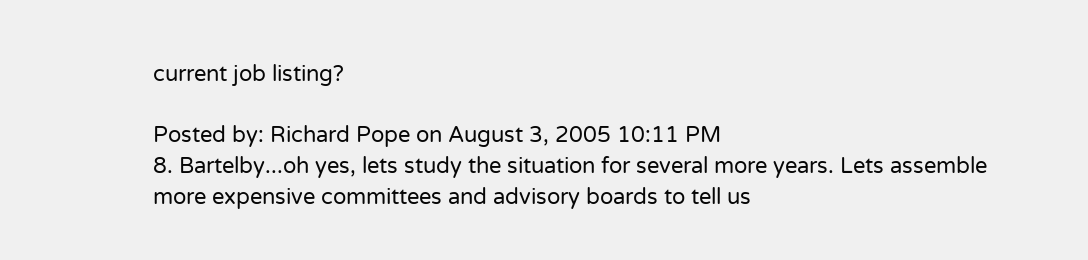current job listing?

Posted by: Richard Pope on August 3, 2005 10:11 PM
8. Bartelby...oh yes, lets study the situation for several more years. Lets assemble more expensive committees and advisory boards to tell us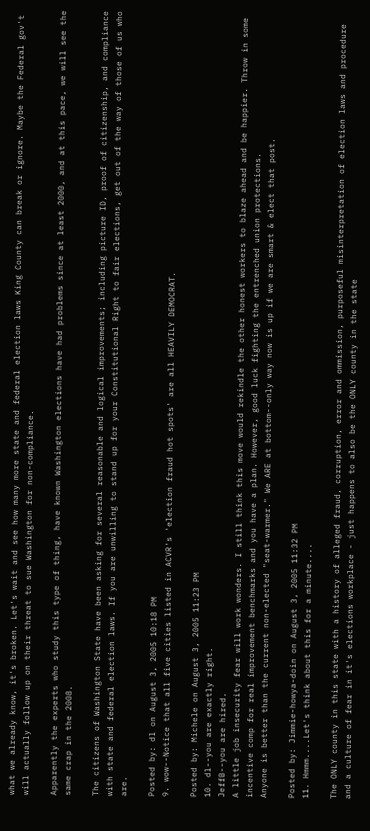what we already know, it's broken. Let's wait and see how many more state and federal election laws King County can break or ignore. Maybe the Federal gov't will actually follow up on their threat to sue Washington for non-compliance.

Apparently the experts who study this type of thing, have known Washington elections have had problems since at least 2000, and at this pace, we will see the same crap in the 2008.

The citizens of Washington State have been asking for several reasonable and logical improvements; including picture ID, proof of citizenship, and compliance with state and federal election laws. If you are unwilling to stand up for your Constitutional Right to fair elections, get out of the way of those of us who are.

Posted by: dl on August 3, 2005 10:18 PM
9. wow--Notice that all five cities listed in ACVR's 'election fraud hot spots' are all HEAVILY DEMOCRAT.

Posted by: Michele on August 3, 2005 11:23 PM
10. dl--you are exactly right.
JeffB--you are hired.
A little job insecurity fear will work wonders. I still think this move would rekindle the other honest workers to blaze ahead and be happier. Throw in some incentive comp for real improvement benchmarks and you have a plan. However, good luck fighting the entrenched union protections.
Anyone is better than the current non-elected "seat-warmer." We ARE at bottom--only way now is up if we are smart & elect that post.

Posted by: Jimmie-howya-doin on August 3, 2005 11:32 PM
11. Hmmm....Let's think about this for a minute....

The ONLY county in this state with a history of alleged fraud, corruption, error and ommission, purposeful misinterpretation of election laws and procedure and a culture of fear in it's elections workplace - just happens to also be the ONLY county in the state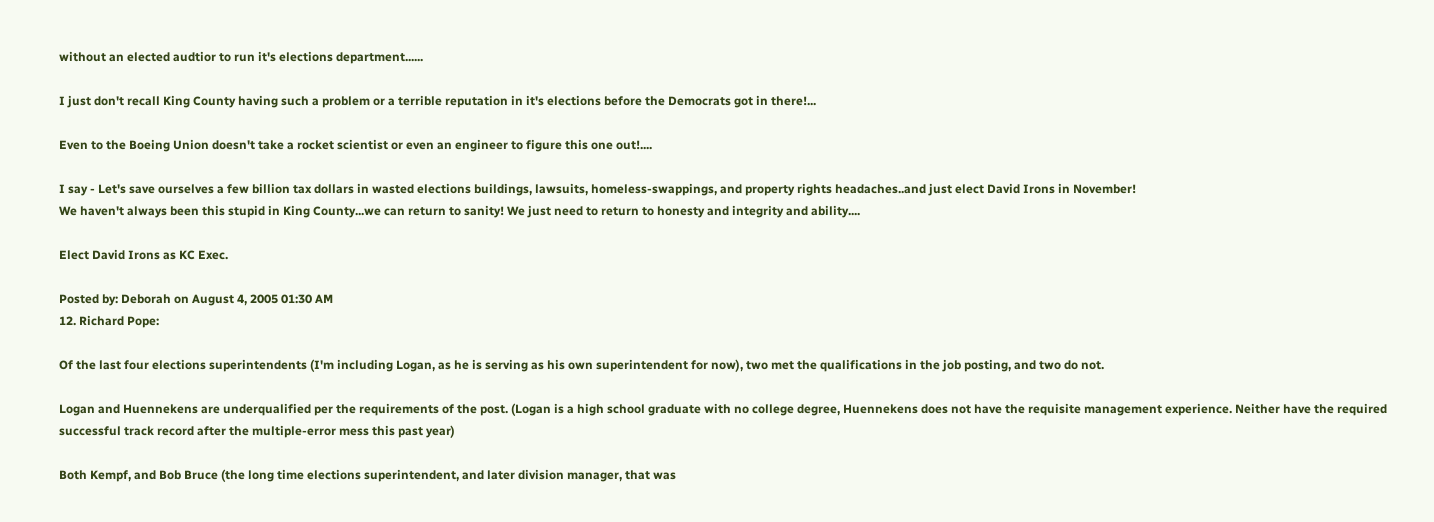without an elected audtior to run it's elections department......

I just don't recall King County having such a problem or a terrible reputation in it's elections before the Democrats got in there!...

Even to the Boeing Union doesn't take a rocket scientist or even an engineer to figure this one out!....

I say - Let's save ourselves a few billion tax dollars in wasted elections buildings, lawsuits, homeless-swappings, and property rights headaches..and just elect David Irons in November!
We haven't always been this stupid in King County...we can return to sanity! We just need to return to honesty and integrity and ability....

Elect David Irons as KC Exec.

Posted by: Deborah on August 4, 2005 01:30 AM
12. Richard Pope:

Of the last four elections superintendents (I'm including Logan, as he is serving as his own superintendent for now), two met the qualifications in the job posting, and two do not.

Logan and Huennekens are underqualified per the requirements of the post. (Logan is a high school graduate with no college degree, Huennekens does not have the requisite management experience. Neither have the required successful track record after the multiple-error mess this past year)

Both Kempf, and Bob Bruce (the long time elections superintendent, and later division manager, that was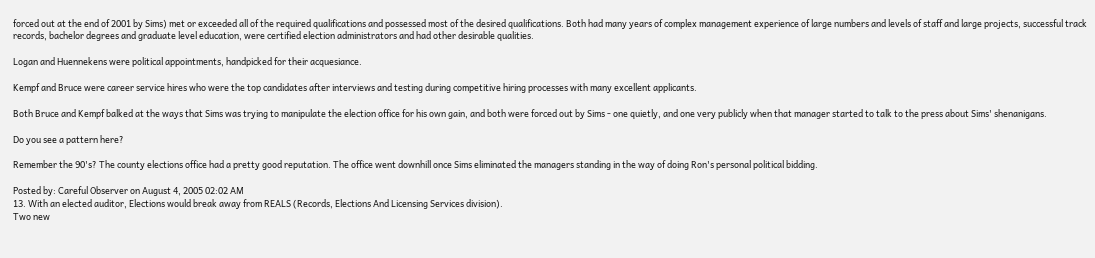forced out at the end of 2001 by Sims) met or exceeded all of the required qualifications and possessed most of the desired qualifications. Both had many years of complex management experience of large numbers and levels of staff and large projects, successful track records, bachelor degrees and graduate level education, were certified election administrators and had other desirable qualities.

Logan and Huennekens were political appointments, handpicked for their acquesiance.

Kempf and Bruce were career service hires who were the top candidates after interviews and testing during competitive hiring processes with many excellent applicants.

Both Bruce and Kempf balked at the ways that Sims was trying to manipulate the election office for his own gain, and both were forced out by Sims - one quietly, and one very publicly when that manager started to talk to the press about Sims' shenanigans.

Do you see a pattern here?

Remember the 90's? The county elections office had a pretty good reputation. The office went downhill once Sims eliminated the managers standing in the way of doing Ron's personal political bidding.

Posted by: Careful Observer on August 4, 2005 02:02 AM
13. With an elected auditor, Elections would break away from REALS (Records, Elections And Licensing Services division).
Two new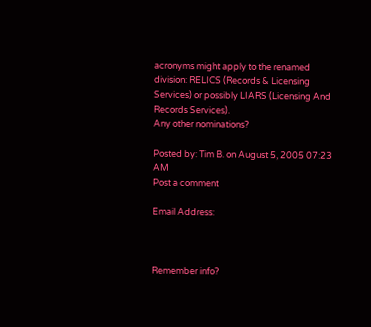acronyms might apply to the renamed division: RELICS (Records & Licensing Services) or possibly LIARS (Licensing And Records Services).
Any other nominations?

Posted by: Tim B. on August 5, 2005 07:23 AM
Post a comment

Email Address:



Remember info?